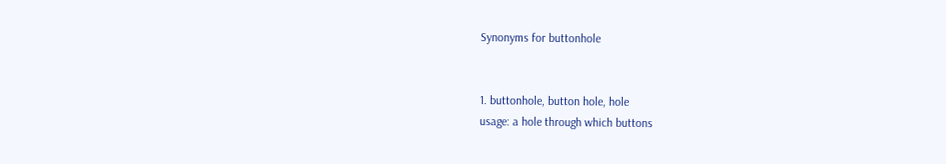Synonyms for buttonhole


1. buttonhole, button hole, hole
usage: a hole through which buttons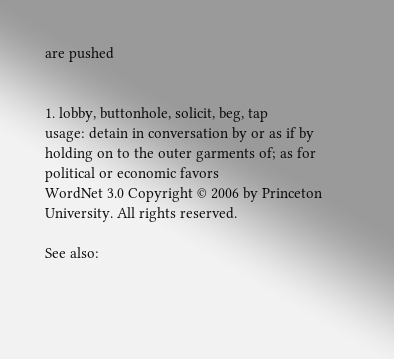are pushed


1. lobby, buttonhole, solicit, beg, tap
usage: detain in conversation by or as if by holding on to the outer garments of; as for political or economic favors
WordNet 3.0 Copyright © 2006 by Princeton University. All rights reserved.

See also: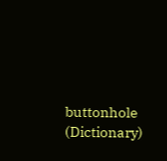buttonhole (Dictionary)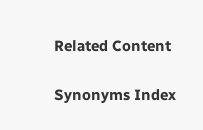Related Content

Synonyms Index